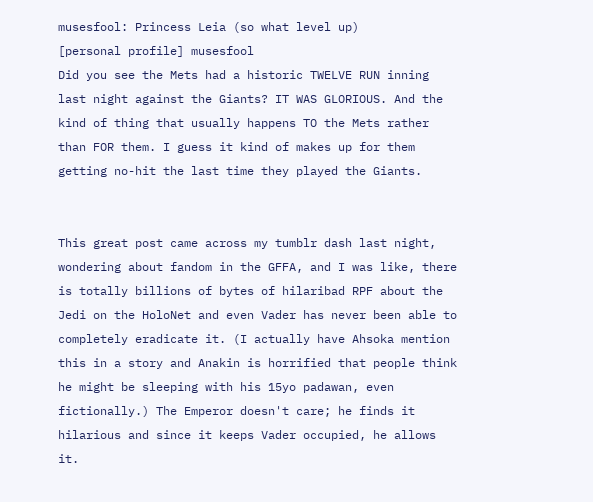musesfool: Princess Leia (so what level up)
[personal profile] musesfool
Did you see the Mets had a historic TWELVE RUN inning last night against the Giants? IT WAS GLORIOUS. And the kind of thing that usually happens TO the Mets rather than FOR them. I guess it kind of makes up for them getting no-hit the last time they played the Giants.


This great post came across my tumblr dash last night, wondering about fandom in the GFFA, and I was like, there is totally billions of bytes of hilaribad RPF about the Jedi on the HoloNet and even Vader has never been able to completely eradicate it. (I actually have Ahsoka mention this in a story and Anakin is horrified that people think he might be sleeping with his 15yo padawan, even fictionally.) The Emperor doesn't care; he finds it hilarious and since it keeps Vader occupied, he allows it.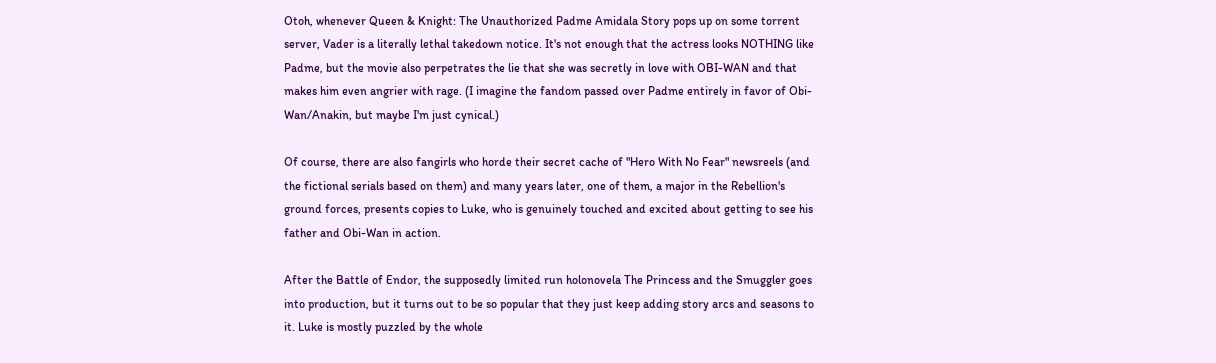Otoh, whenever Queen & Knight: The Unauthorized Padme Amidala Story pops up on some torrent server, Vader is a literally lethal takedown notice. It's not enough that the actress looks NOTHING like Padme, but the movie also perpetrates the lie that she was secretly in love with OBI-WAN and that makes him even angrier with rage. (I imagine the fandom passed over Padme entirely in favor of Obi-Wan/Anakin, but maybe I'm just cynical.)

Of course, there are also fangirls who horde their secret cache of "Hero With No Fear" newsreels (and the fictional serials based on them) and many years later, one of them, a major in the Rebellion's ground forces, presents copies to Luke, who is genuinely touched and excited about getting to see his father and Obi-Wan in action.

After the Battle of Endor, the supposedly limited run holonovela The Princess and the Smuggler goes into production, but it turns out to be so popular that they just keep adding story arcs and seasons to it. Luke is mostly puzzled by the whole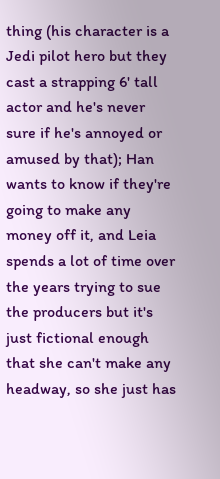thing (his character is a Jedi pilot hero but they cast a strapping 6' tall actor and he's never sure if he's annoyed or amused by that); Han wants to know if they're going to make any money off it, and Leia spends a lot of time over the years trying to sue the producers but it's just fictional enough that she can't make any headway, so she just has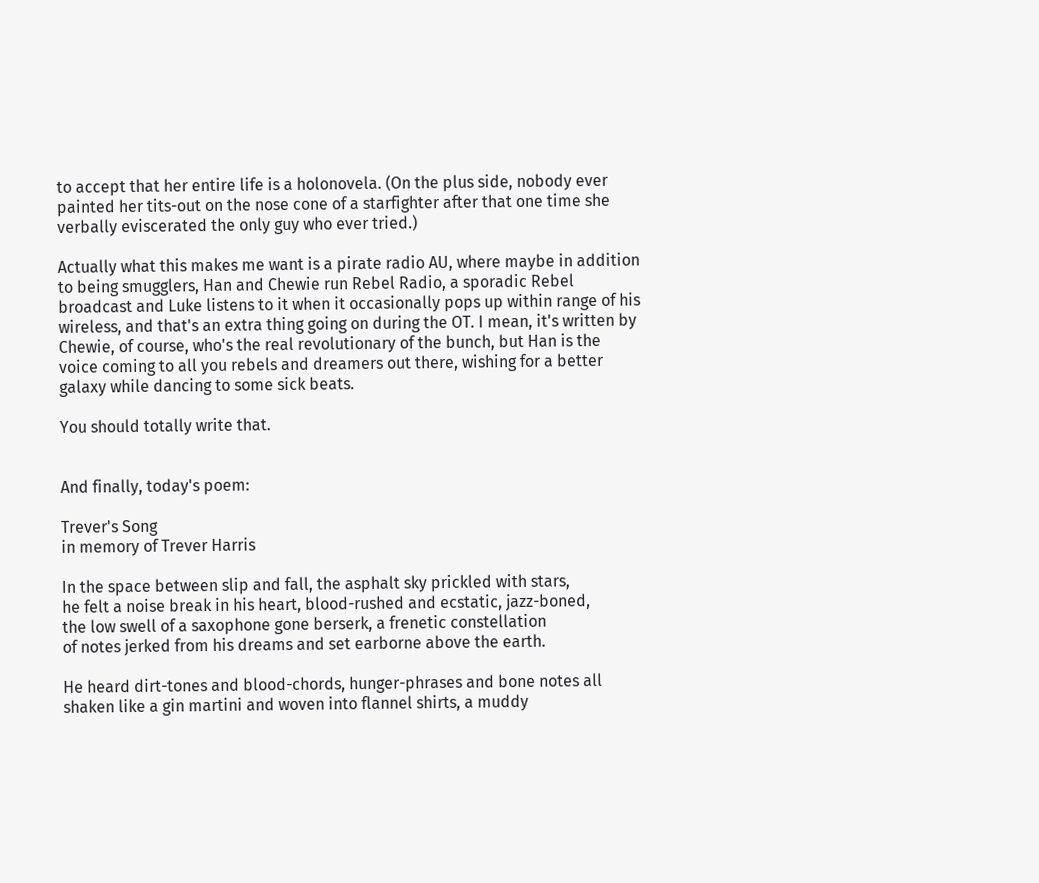to accept that her entire life is a holonovela. (On the plus side, nobody ever painted her tits-out on the nose cone of a starfighter after that one time she verbally eviscerated the only guy who ever tried.)

Actually what this makes me want is a pirate radio AU, where maybe in addition to being smugglers, Han and Chewie run Rebel Radio, a sporadic Rebel broadcast and Luke listens to it when it occasionally pops up within range of his wireless, and that's an extra thing going on during the OT. I mean, it's written by Chewie, of course, who's the real revolutionary of the bunch, but Han is the voice coming to all you rebels and dreamers out there, wishing for a better galaxy while dancing to some sick beats.

You should totally write that.


And finally, today's poem:

Trever's Song
in memory of Trever Harris

In the space between slip and fall, the asphalt sky prickled with stars,
he felt a noise break in his heart, blood-rushed and ecstatic, jazz-boned,
the low swell of a saxophone gone berserk, a frenetic constellation
of notes jerked from his dreams and set earborne above the earth.

He heard dirt-tones and blood-chords, hunger-phrases and bone notes all
shaken like a gin martini and woven into flannel shirts, a muddy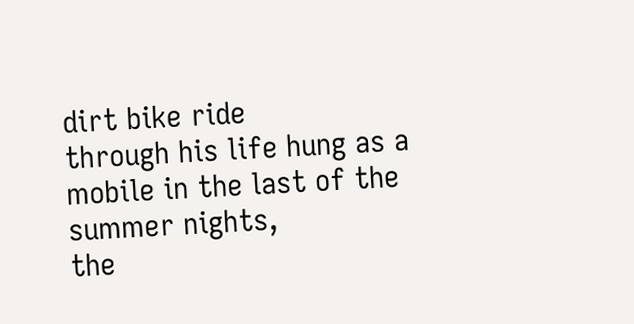dirt bike ride
through his life hung as a mobile in the last of the summer nights,
the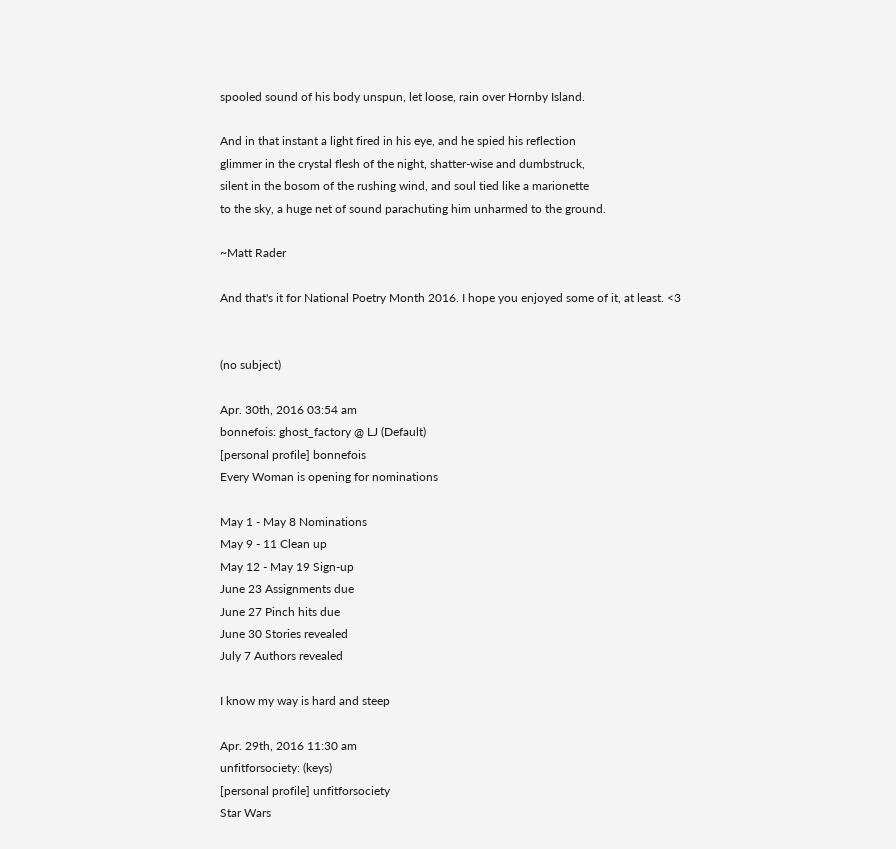spooled sound of his body unspun, let loose, rain over Hornby Island.

And in that instant a light fired in his eye, and he spied his reflection
glimmer in the crystal flesh of the night, shatter-wise and dumbstruck,
silent in the bosom of the rushing wind, and soul tied like a marionette
to the sky, a huge net of sound parachuting him unharmed to the ground.

~Matt Rader

And that's it for National Poetry Month 2016. I hope you enjoyed some of it, at least. <3


(no subject)

Apr. 30th, 2016 03:54 am
bonnefois: ghost_factory @ LJ (Default)
[personal profile] bonnefois
Every Woman is opening for nominations

May 1 - May 8 Nominations
May 9 - 11 Clean up
May 12 - May 19 Sign-up
June 23 Assignments due
June 27 Pinch hits due
June 30 Stories revealed
July 7 Authors revealed

I know my way is hard and steep

Apr. 29th, 2016 11:30 am
unfitforsociety: (keys)
[personal profile] unfitforsociety
Star Wars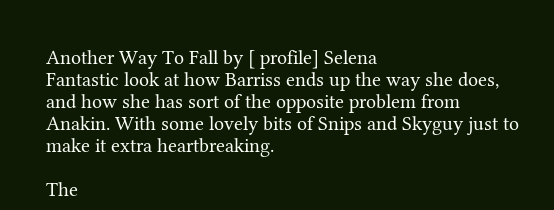Another Way To Fall by [ profile] Selena
Fantastic look at how Barriss ends up the way she does, and how she has sort of the opposite problem from Anakin. With some lovely bits of Snips and Skyguy just to make it extra heartbreaking.

The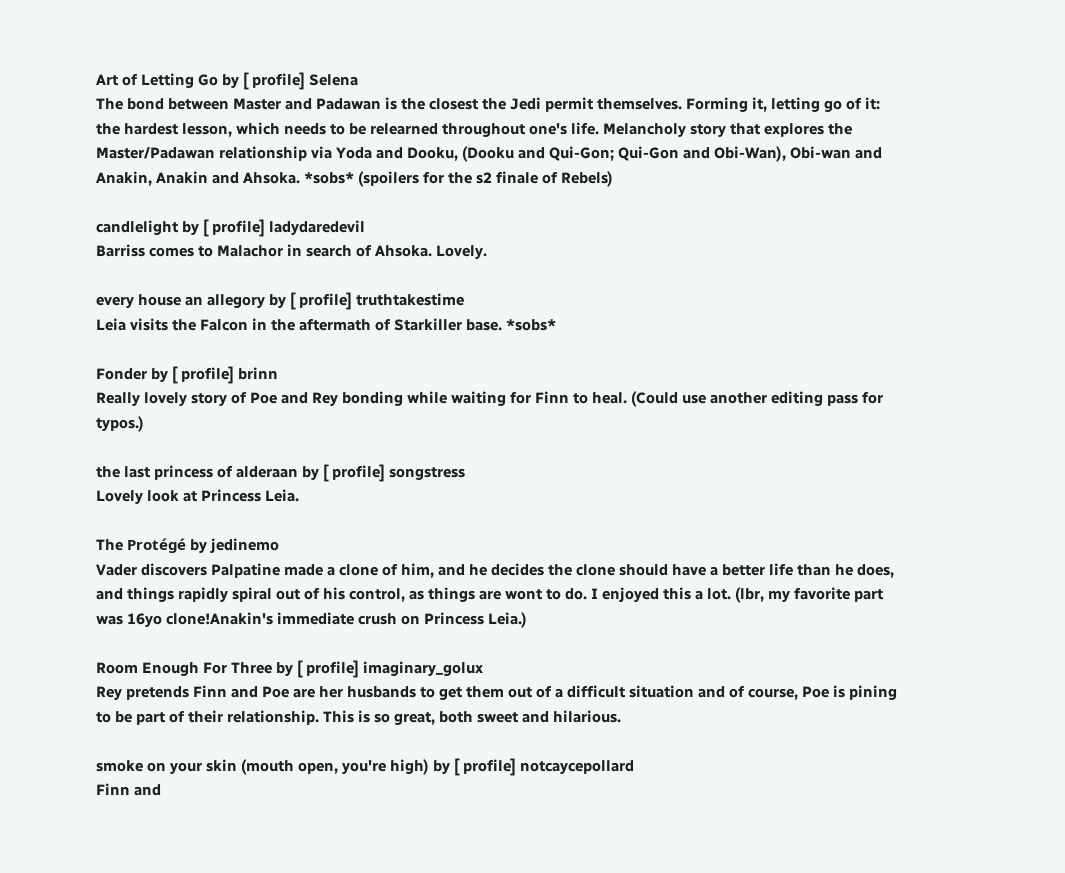Art of Letting Go by [ profile] Selena
The bond between Master and Padawan is the closest the Jedi permit themselves. Forming it, letting go of it: the hardest lesson, which needs to be relearned throughout one's life. Melancholy story that explores the Master/Padawan relationship via Yoda and Dooku, (Dooku and Qui-Gon; Qui-Gon and Obi-Wan), Obi-wan and Anakin, Anakin and Ahsoka. *sobs* (spoilers for the s2 finale of Rebels)

candlelight by [ profile] ladydaredevil
Barriss comes to Malachor in search of Ahsoka. Lovely.

every house an allegory by [ profile] truthtakestime
Leia visits the Falcon in the aftermath of Starkiller base. *sobs*

Fonder by [ profile] brinn
Really lovely story of Poe and Rey bonding while waiting for Finn to heal. (Could use another editing pass for typos.)

the last princess of alderaan by [ profile] songstress
Lovely look at Princess Leia.

The Protégé by jedinemo
Vader discovers Palpatine made a clone of him, and he decides the clone should have a better life than he does, and things rapidly spiral out of his control, as things are wont to do. I enjoyed this a lot. (lbr, my favorite part was 16yo clone!Anakin's immediate crush on Princess Leia.)

Room Enough For Three by [ profile] imaginary_golux
Rey pretends Finn and Poe are her husbands to get them out of a difficult situation and of course, Poe is pining to be part of their relationship. This is so great, both sweet and hilarious.

smoke on your skin (mouth open, you're high) by [ profile] notcaycepollard
Finn and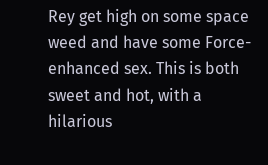Rey get high on some space weed and have some Force-enhanced sex. This is both sweet and hot, with a hilarious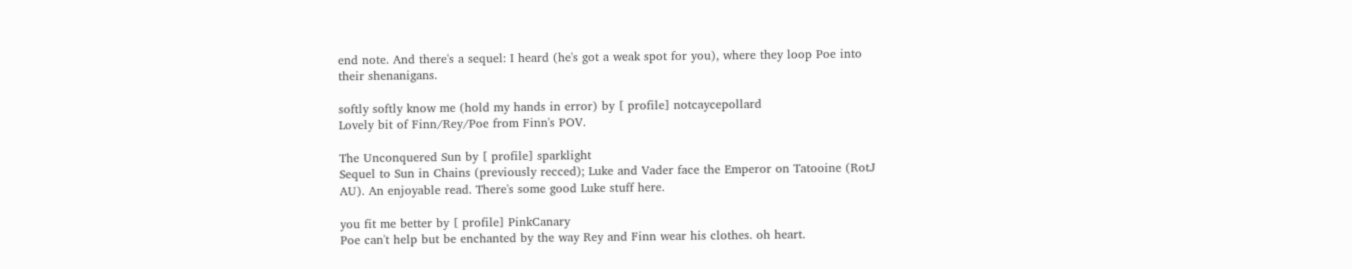end note. And there's a sequel: I heard (he's got a weak spot for you), where they loop Poe into their shenanigans.

softly softly know me (hold my hands in error) by [ profile] notcaycepollard
Lovely bit of Finn/Rey/Poe from Finn's POV.

The Unconquered Sun by [ profile] sparklight
Sequel to Sun in Chains (previously recced); Luke and Vader face the Emperor on Tatooine (RotJ AU). An enjoyable read. There's some good Luke stuff here.

you fit me better by [ profile] PinkCanary
Poe can't help but be enchanted by the way Rey and Finn wear his clothes. oh heart.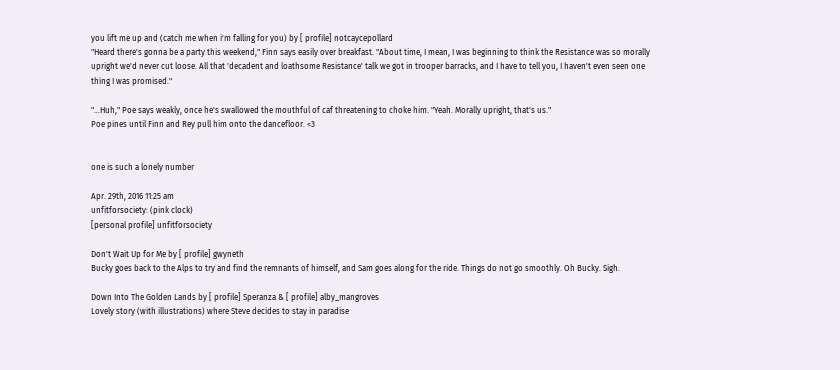you lift me up and (catch me when i'm falling for you) by [ profile] notcaycepollard
"Heard there's gonna be a party this weekend," Finn says easily over breakfast. "About time, I mean, I was beginning to think the Resistance was so morally upright we'd never cut loose. All that 'decadent and loathsome Resistance' talk we got in trooper barracks, and I have to tell you, I haven't even seen one thing I was promised."

"...Huh," Poe says weakly, once he's swallowed the mouthful of caf threatening to choke him. "Yeah. Morally upright, that's us."
Poe pines until Finn and Rey pull him onto the dancefloor. <3


one is such a lonely number

Apr. 29th, 2016 11:25 am
unfitforsociety: (pink clock)
[personal profile] unfitforsociety

Don't Wait Up for Me by [ profile] gwyneth
Bucky goes back to the Alps to try and find the remnants of himself, and Sam goes along for the ride. Things do not go smoothly. Oh Bucky. Sigh.

Down Into The Golden Lands by [ profile] Speranza & [ profile] alby_mangroves
Lovely story (with illustrations) where Steve decides to stay in paradise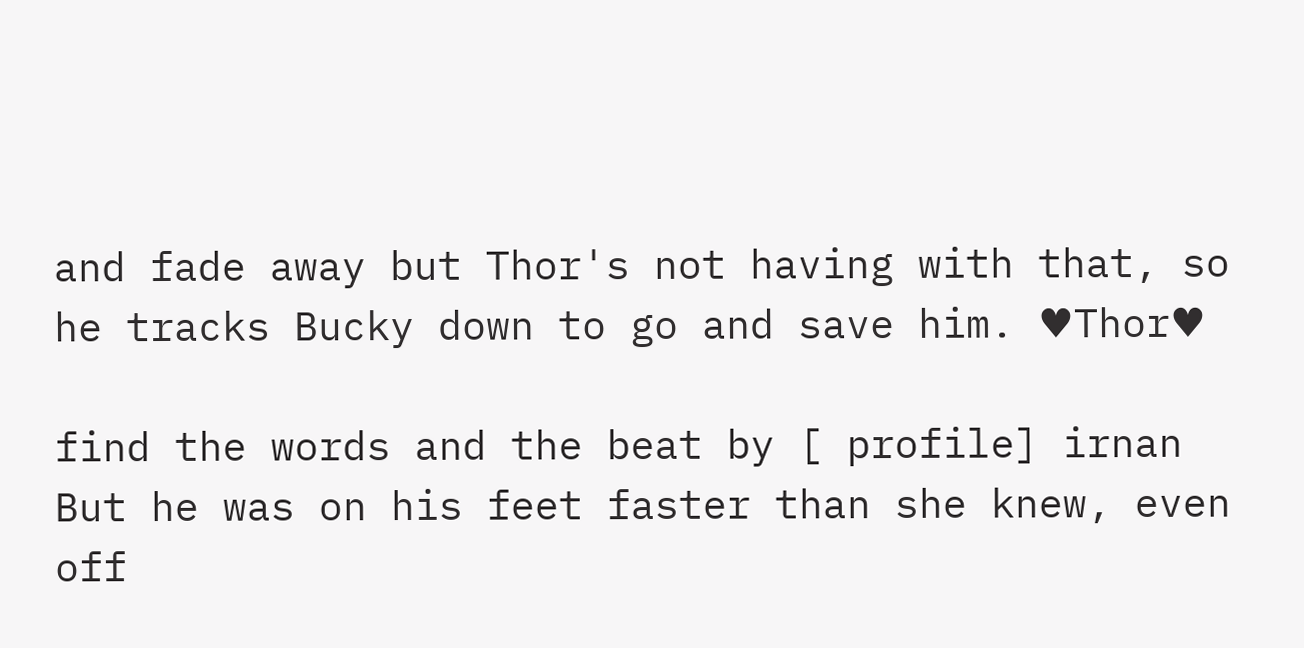and fade away but Thor's not having with that, so he tracks Bucky down to go and save him. ♥Thor♥

find the words and the beat by [ profile] irnan
But he was on his feet faster than she knew, even off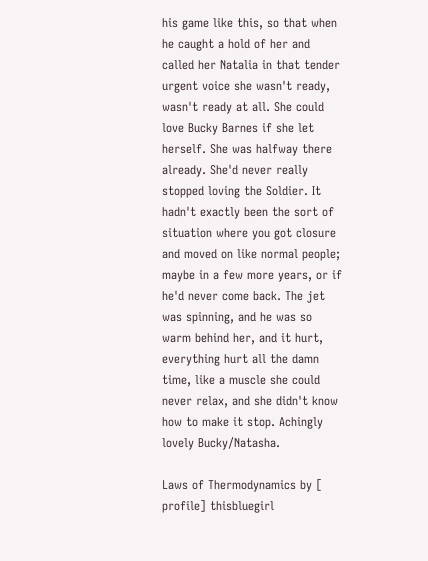his game like this, so that when he caught a hold of her and called her Natalia in that tender urgent voice she wasn't ready, wasn't ready at all. She could love Bucky Barnes if she let herself. She was halfway there already. She'd never really stopped loving the Soldier. It hadn't exactly been the sort of situation where you got closure and moved on like normal people; maybe in a few more years, or if he'd never come back. The jet was spinning, and he was so warm behind her, and it hurt, everything hurt all the damn time, like a muscle she could never relax, and she didn't know how to make it stop. Achingly lovely Bucky/Natasha.

Laws of Thermodynamics by [ profile] thisbluegirl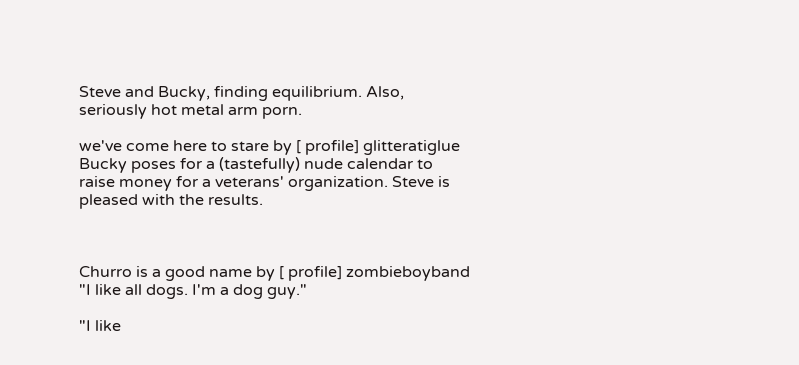Steve and Bucky, finding equilibrium. Also, seriously hot metal arm porn.

we've come here to stare by [ profile] glitteratiglue
Bucky poses for a (tastefully) nude calendar to raise money for a veterans' organization. Steve is pleased with the results.



Churro is a good name by [ profile] zombieboyband
"I like all dogs. I'm a dog guy."

"I like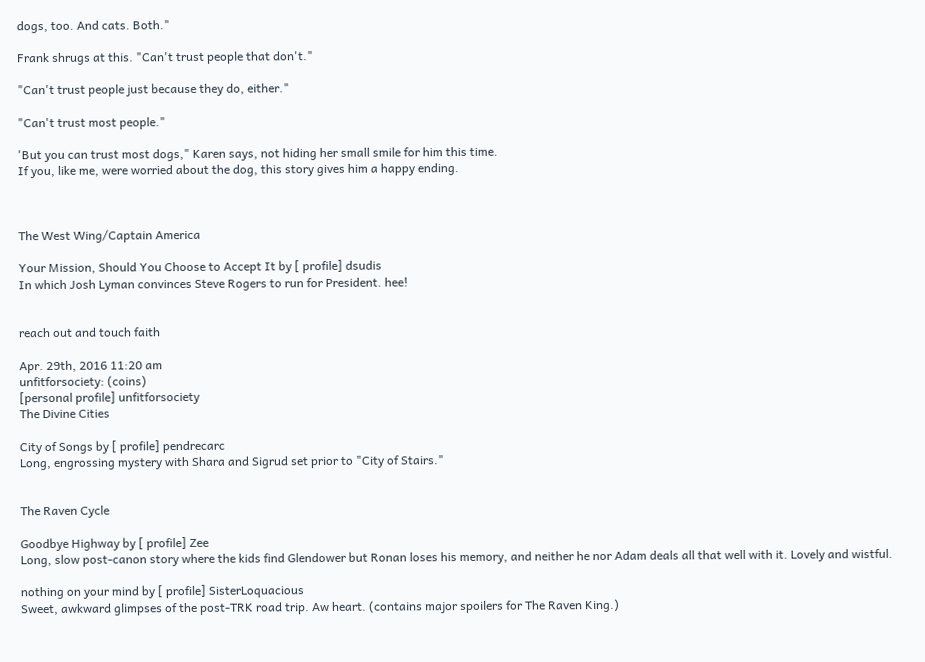dogs, too. And cats. Both."

Frank shrugs at this. "Can't trust people that don't."

"Can't trust people just because they do, either."

"Can't trust most people."

'But you can trust most dogs," Karen says, not hiding her small smile for him this time.
If you, like me, were worried about the dog, this story gives him a happy ending.



The West Wing/Captain America

Your Mission, Should You Choose to Accept It by [ profile] dsudis
In which Josh Lyman convinces Steve Rogers to run for President. hee!


reach out and touch faith

Apr. 29th, 2016 11:20 am
unfitforsociety: (coins)
[personal profile] unfitforsociety
The Divine Cities

City of Songs by [ profile] pendrecarc
Long, engrossing mystery with Shara and Sigrud set prior to "City of Stairs."


The Raven Cycle

Goodbye Highway by [ profile] Zee
Long, slow post-canon story where the kids find Glendower but Ronan loses his memory, and neither he nor Adam deals all that well with it. Lovely and wistful.

nothing on your mind by [ profile] SisterLoquacious
Sweet, awkward glimpses of the post-TRK road trip. Aw heart. (contains major spoilers for The Raven King.)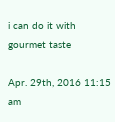i can do it with gourmet taste

Apr. 29th, 2016 11:15 am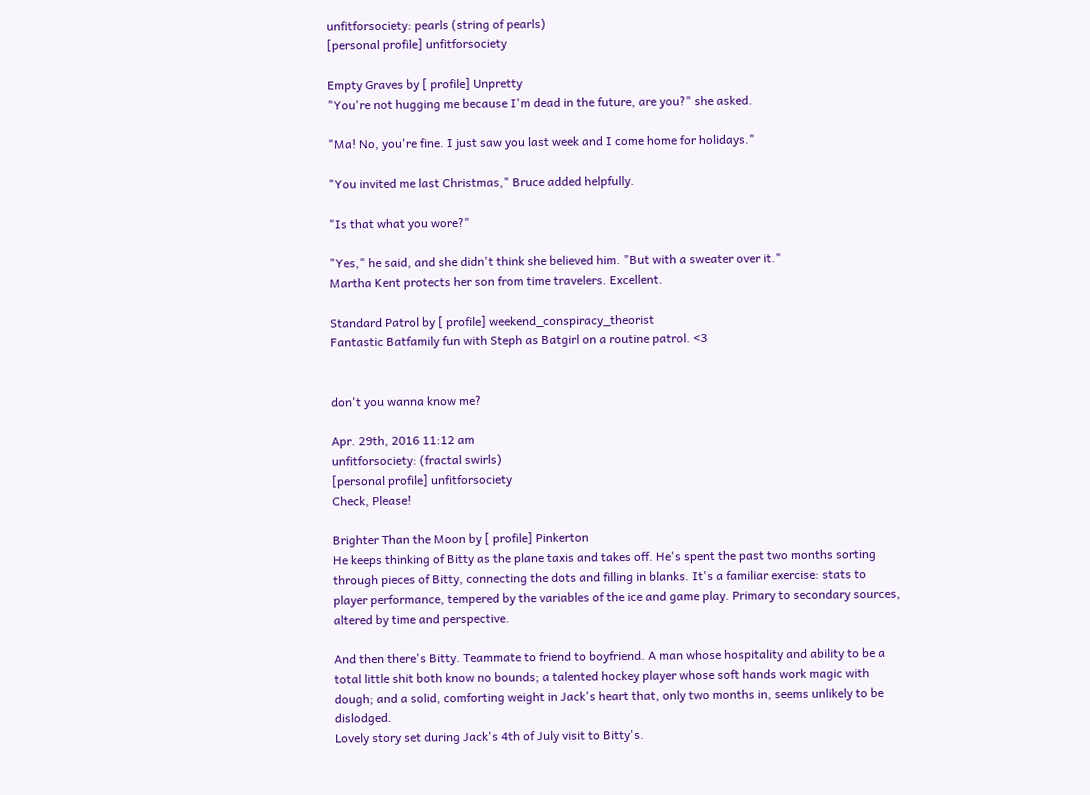unfitforsociety: pearls (string of pearls)
[personal profile] unfitforsociety

Empty Graves by [ profile] Unpretty
"You're not hugging me because I'm dead in the future, are you?" she asked.

"Ma! No, you're fine. I just saw you last week and I come home for holidays."

"You invited me last Christmas," Bruce added helpfully.

"Is that what you wore?"

"Yes," he said, and she didn't think she believed him. "But with a sweater over it."
Martha Kent protects her son from time travelers. Excellent.

Standard Patrol by [ profile] weekend_conspiracy_theorist
Fantastic Batfamily fun with Steph as Batgirl on a routine patrol. <3


don't you wanna know me?

Apr. 29th, 2016 11:12 am
unfitforsociety: (fractal swirls)
[personal profile] unfitforsociety
Check, Please!

Brighter Than the Moon by [ profile] Pinkerton
He keeps thinking of Bitty as the plane taxis and takes off. He's spent the past two months sorting through pieces of Bitty, connecting the dots and filling in blanks. It's a familiar exercise: stats to player performance, tempered by the variables of the ice and game play. Primary to secondary sources, altered by time and perspective.

And then there's Bitty. Teammate to friend to boyfriend. A man whose hospitality and ability to be a total little shit both know no bounds; a talented hockey player whose soft hands work magic with dough; and a solid, comforting weight in Jack's heart that, only two months in, seems unlikely to be dislodged.
Lovely story set during Jack's 4th of July visit to Bitty's.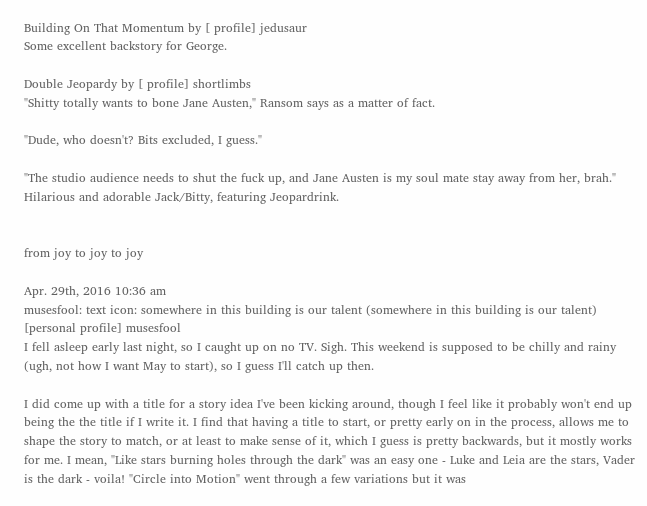Building On That Momentum by [ profile] jedusaur
Some excellent backstory for George.

Double Jeopardy by [ profile] shortlimbs
"Shitty totally wants to bone Jane Austen," Ransom says as a matter of fact.

"Dude, who doesn't? Bits excluded, I guess."

"The studio audience needs to shut the fuck up, and Jane Austen is my soul mate stay away from her, brah."
Hilarious and adorable Jack/Bitty, featuring Jeopardrink.


from joy to joy to joy

Apr. 29th, 2016 10:36 am
musesfool: text icon: somewhere in this building is our talent (somewhere in this building is our talent)
[personal profile] musesfool
I fell asleep early last night, so I caught up on no TV. Sigh. This weekend is supposed to be chilly and rainy (ugh, not how I want May to start), so I guess I'll catch up then.

I did come up with a title for a story idea I've been kicking around, though I feel like it probably won't end up being the the title if I write it. I find that having a title to start, or pretty early on in the process, allows me to shape the story to match, or at least to make sense of it, which I guess is pretty backwards, but it mostly works for me. I mean, "Like stars burning holes through the dark" was an easy one - Luke and Leia are the stars, Vader is the dark - voila! "Circle into Motion" went through a few variations but it was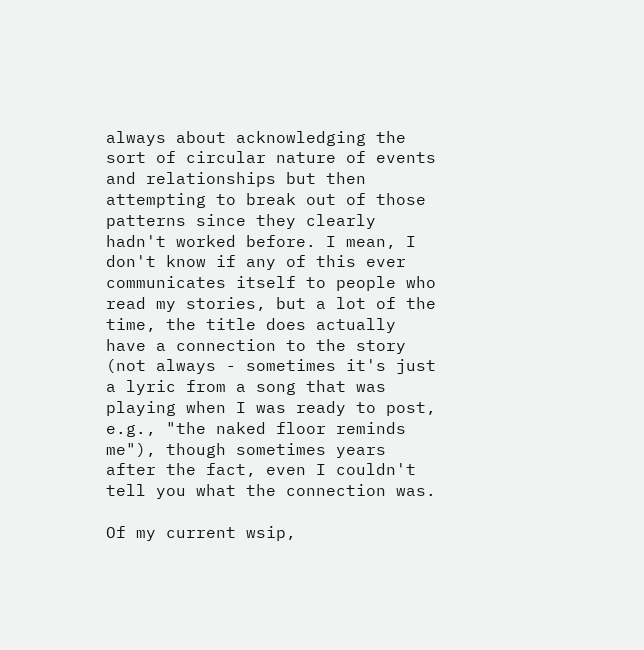always about acknowledging the sort of circular nature of events and relationships but then attempting to break out of those patterns since they clearly hadn't worked before. I mean, I don't know if any of this ever communicates itself to people who read my stories, but a lot of the time, the title does actually have a connection to the story (not always - sometimes it's just a lyric from a song that was playing when I was ready to post, e.g., "the naked floor reminds me"), though sometimes years after the fact, even I couldn't tell you what the connection was.

Of my current wsip,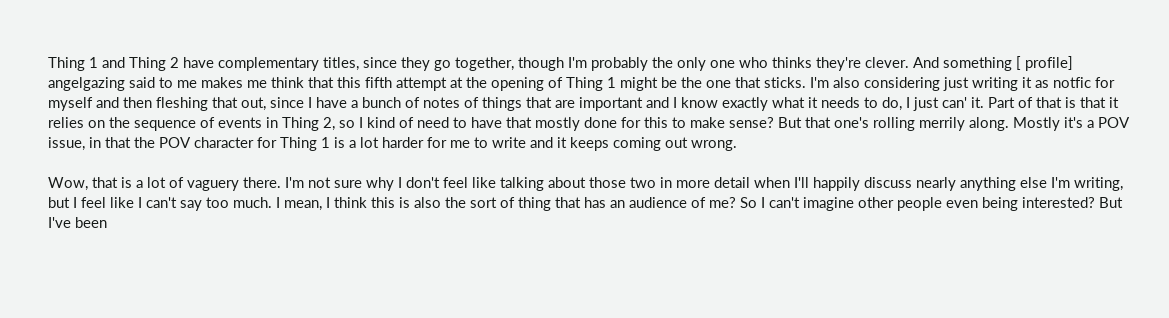Thing 1 and Thing 2 have complementary titles, since they go together, though I'm probably the only one who thinks they're clever. And something [ profile] angelgazing said to me makes me think that this fifth attempt at the opening of Thing 1 might be the one that sticks. I'm also considering just writing it as notfic for myself and then fleshing that out, since I have a bunch of notes of things that are important and I know exactly what it needs to do, I just can' it. Part of that is that it relies on the sequence of events in Thing 2, so I kind of need to have that mostly done for this to make sense? But that one's rolling merrily along. Mostly it's a POV issue, in that the POV character for Thing 1 is a lot harder for me to write and it keeps coming out wrong.

Wow, that is a lot of vaguery there. I'm not sure why I don't feel like talking about those two in more detail when I'll happily discuss nearly anything else I'm writing, but I feel like I can't say too much. I mean, I think this is also the sort of thing that has an audience of me? So I can't imagine other people even being interested? But I've been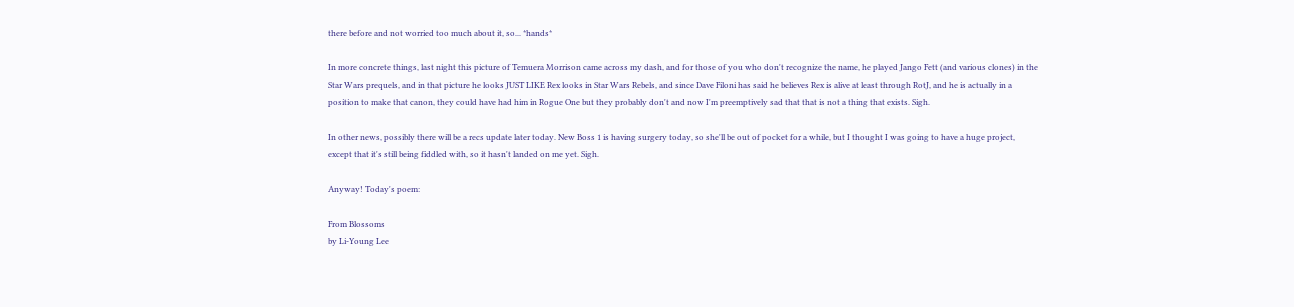there before and not worried too much about it, so... *hands*

In more concrete things, last night this picture of Temuera Morrison came across my dash, and for those of you who don't recognize the name, he played Jango Fett (and various clones) in the Star Wars prequels, and in that picture he looks JUST LIKE Rex looks in Star Wars Rebels, and since Dave Filoni has said he believes Rex is alive at least through RotJ, and he is actually in a position to make that canon, they could have had him in Rogue One but they probably don't and now I'm preemptively sad that that is not a thing that exists. Sigh.

In other news, possibly there will be a recs update later today. New Boss 1 is having surgery today, so she'll be out of pocket for a while, but I thought I was going to have a huge project, except that it's still being fiddled with, so it hasn't landed on me yet. Sigh.

Anyway! Today's poem:

From Blossoms
by Li-Young Lee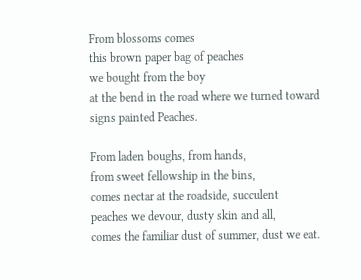From blossoms comes
this brown paper bag of peaches
we bought from the boy
at the bend in the road where we turned toward
signs painted Peaches.

From laden boughs, from hands,
from sweet fellowship in the bins,
comes nectar at the roadside, succulent
peaches we devour, dusty skin and all,
comes the familiar dust of summer, dust we eat.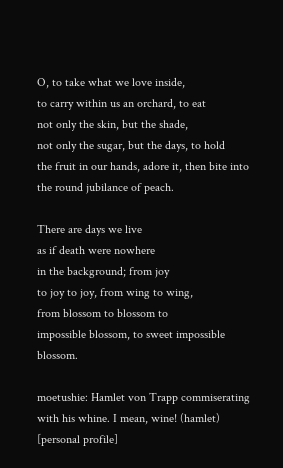O, to take what we love inside,
to carry within us an orchard, to eat
not only the skin, but the shade,
not only the sugar, but the days, to hold
the fruit in our hands, adore it, then bite into
the round jubilance of peach.

There are days we live
as if death were nowhere
in the background; from joy
to joy to joy, from wing to wing,
from blossom to blossom to
impossible blossom, to sweet impossible blossom.

moetushie: Hamlet von Trapp commiserating with his whine. I mean, wine! (hamlet)
[personal profile]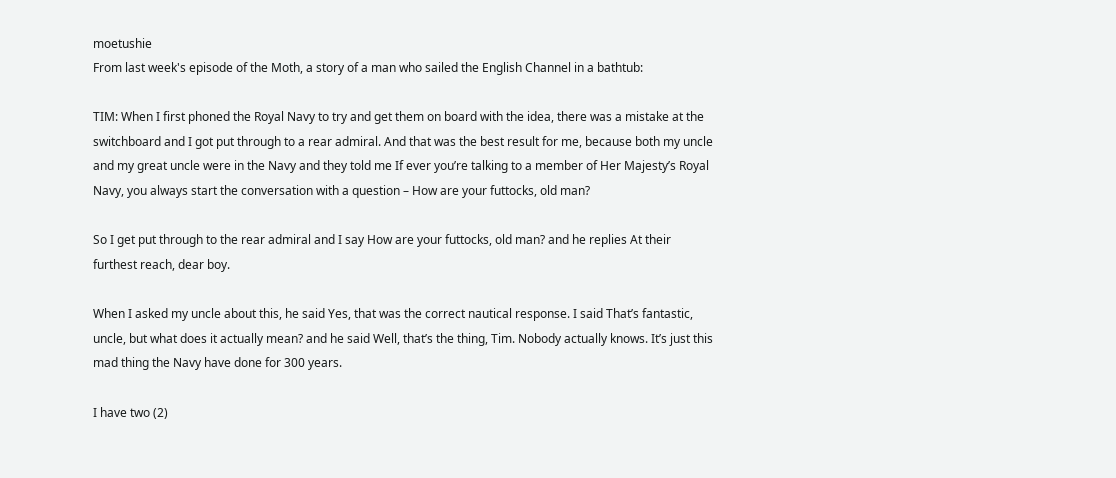moetushie
From last week's episode of the Moth, a story of a man who sailed the English Channel in a bathtub:

TIM: When I first phoned the Royal Navy to try and get them on board with the idea, there was a mistake at the switchboard and I got put through to a rear admiral. And that was the best result for me, because both my uncle and my great uncle were in the Navy and they told me If ever you’re talking to a member of Her Majesty’s Royal Navy, you always start the conversation with a question – How are your futtocks, old man?

So I get put through to the rear admiral and I say How are your futtocks, old man? and he replies At their furthest reach, dear boy.

When I asked my uncle about this, he said Yes, that was the correct nautical response. I said That’s fantastic, uncle, but what does it actually mean? and he said Well, that’s the thing, Tim. Nobody actually knows. It’s just this mad thing the Navy have done for 300 years.

I have two (2)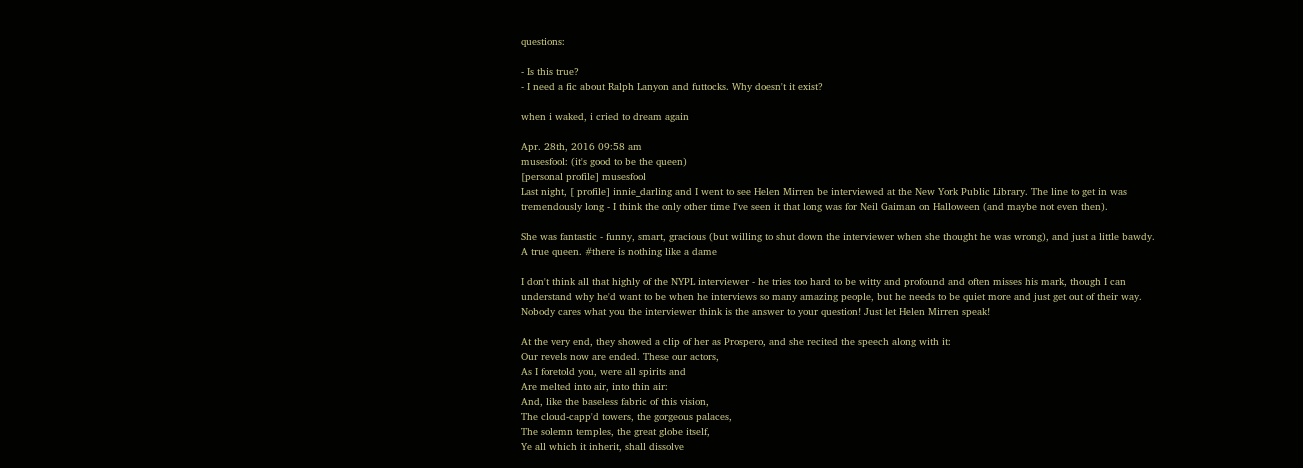questions:

- Is this true?
- I need a fic about Ralph Lanyon and futtocks. Why doesn't it exist?

when i waked, i cried to dream again

Apr. 28th, 2016 09:58 am
musesfool: (it's good to be the queen)
[personal profile] musesfool
Last night, [ profile] innie_darling and I went to see Helen Mirren be interviewed at the New York Public Library. The line to get in was tremendously long - I think the only other time I've seen it that long was for Neil Gaiman on Halloween (and maybe not even then).

She was fantastic - funny, smart, gracious (but willing to shut down the interviewer when she thought he was wrong), and just a little bawdy. A true queen. #there is nothing like a dame

I don't think all that highly of the NYPL interviewer - he tries too hard to be witty and profound and often misses his mark, though I can understand why he'd want to be when he interviews so many amazing people, but he needs to be quiet more and just get out of their way. Nobody cares what you the interviewer think is the answer to your question! Just let Helen Mirren speak!

At the very end, they showed a clip of her as Prospero, and she recited the speech along with it:
Our revels now are ended. These our actors,
As I foretold you, were all spirits and
Are melted into air, into thin air:
And, like the baseless fabric of this vision,
The cloud-capp'd towers, the gorgeous palaces,
The solemn temples, the great globe itself,
Ye all which it inherit, shall dissolve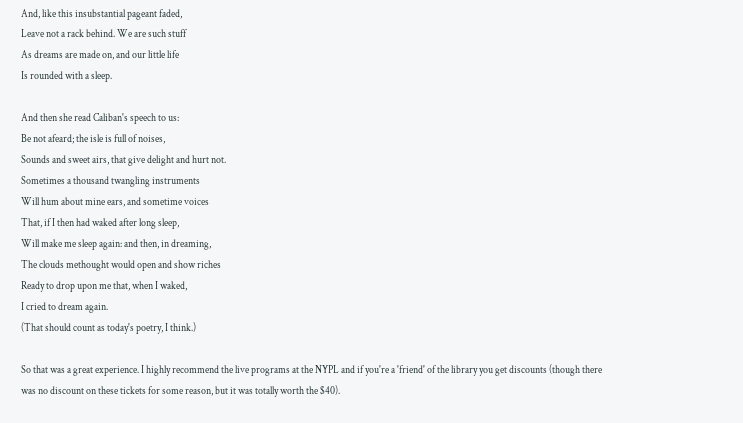And, like this insubstantial pageant faded,
Leave not a rack behind. We are such stuff
As dreams are made on, and our little life
Is rounded with a sleep.

And then she read Caliban's speech to us:
Be not afeard; the isle is full of noises,
Sounds and sweet airs, that give delight and hurt not.
Sometimes a thousand twangling instruments
Will hum about mine ears, and sometime voices
That, if I then had waked after long sleep,
Will make me sleep again: and then, in dreaming,
The clouds methought would open and show riches
Ready to drop upon me that, when I waked,
I cried to dream again.
(That should count as today's poetry, I think.)

So that was a great experience. I highly recommend the live programs at the NYPL and if you're a 'friend' of the library you get discounts (though there was no discount on these tickets for some reason, but it was totally worth the $40).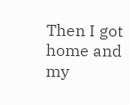Then I got home and my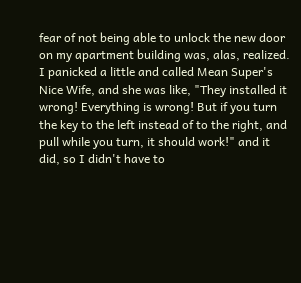fear of not being able to unlock the new door on my apartment building was, alas, realized. I panicked a little and called Mean Super's Nice Wife, and she was like, "They installed it wrong! Everything is wrong! But if you turn the key to the left instead of to the right, and pull while you turn, it should work!" and it did, so I didn't have to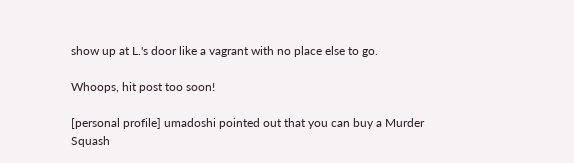show up at L.'s door like a vagrant with no place else to go.

Whoops, hit post too soon!

[personal profile] umadoshi pointed out that you can buy a Murder Squash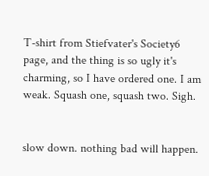T-shirt from Stiefvater's Society6 page, and the thing is so ugly it's charming, so I have ordered one. I am weak. Squash one, squash two. Sigh.


slow down. nothing bad will happen.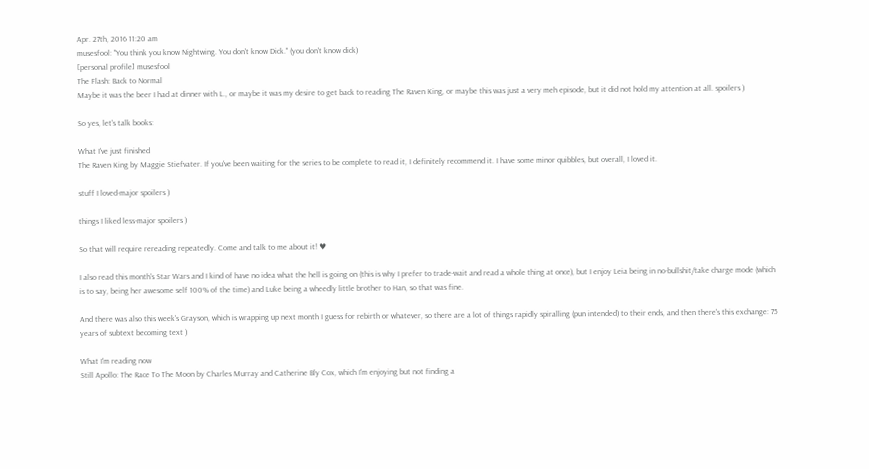Apr. 27th, 2016 11:20 am
musesfool: "You think you know Nightwing. You don't know Dick." (you don't know dick)
[personal profile] musesfool
The Flash: Back to Normal
Maybe it was the beer I had at dinner with L., or maybe it was my desire to get back to reading The Raven King, or maybe this was just a very meh episode, but it did not hold my attention at all. spoilers )

So yes, let's talk books:

What I've just finished
The Raven King by Maggie Stiefvater. If you've been waiting for the series to be complete to read it, I definitely recommend it. I have some minor quibbles, but overall, I loved it.

stuff I loved-major spoilers )

things I liked less-major spoilers )

So that will require rereading repeatedly. Come and talk to me about it! ♥

I also read this month's Star Wars and I kind of have no idea what the hell is going on (this is why I prefer to trade-wait and read a whole thing at once), but I enjoy Leia being in no-bullshit/take charge mode (which is to say, being her awesome self 100% of the time) and Luke being a wheedly little brother to Han, so that was fine.

And there was also this week's Grayson, which is wrapping up next month I guess for rebirth or whatever, so there are a lot of things rapidly spiralling (pun intended) to their ends, and then there's this exchange: 75 years of subtext becoming text )

What I'm reading now
Still Apollo: The Race To The Moon by Charles Murray and Catherine Bly Cox, which I'm enjoying but not finding a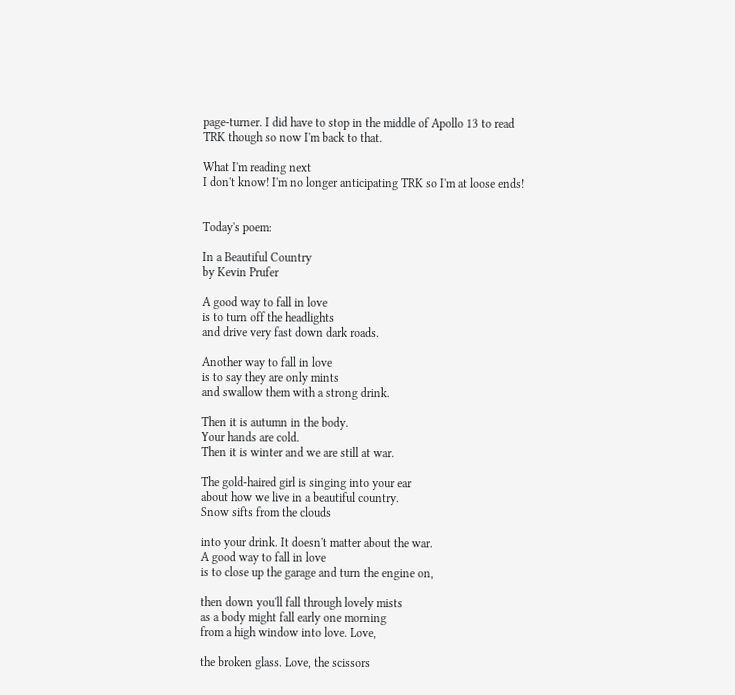page-turner. I did have to stop in the middle of Apollo 13 to read TRK though so now I'm back to that.

What I'm reading next
I don't know! I'm no longer anticipating TRK so I'm at loose ends!


Today's poem:

In a Beautiful Country
by Kevin Prufer

A good way to fall in love
is to turn off the headlights
and drive very fast down dark roads.

Another way to fall in love
is to say they are only mints
and swallow them with a strong drink.

Then it is autumn in the body.
Your hands are cold.
Then it is winter and we are still at war.

The gold-haired girl is singing into your ear
about how we live in a beautiful country.
Snow sifts from the clouds

into your drink. It doesn't matter about the war.
A good way to fall in love
is to close up the garage and turn the engine on,

then down you'll fall through lovely mists
as a body might fall early one morning
from a high window into love. Love,

the broken glass. Love, the scissors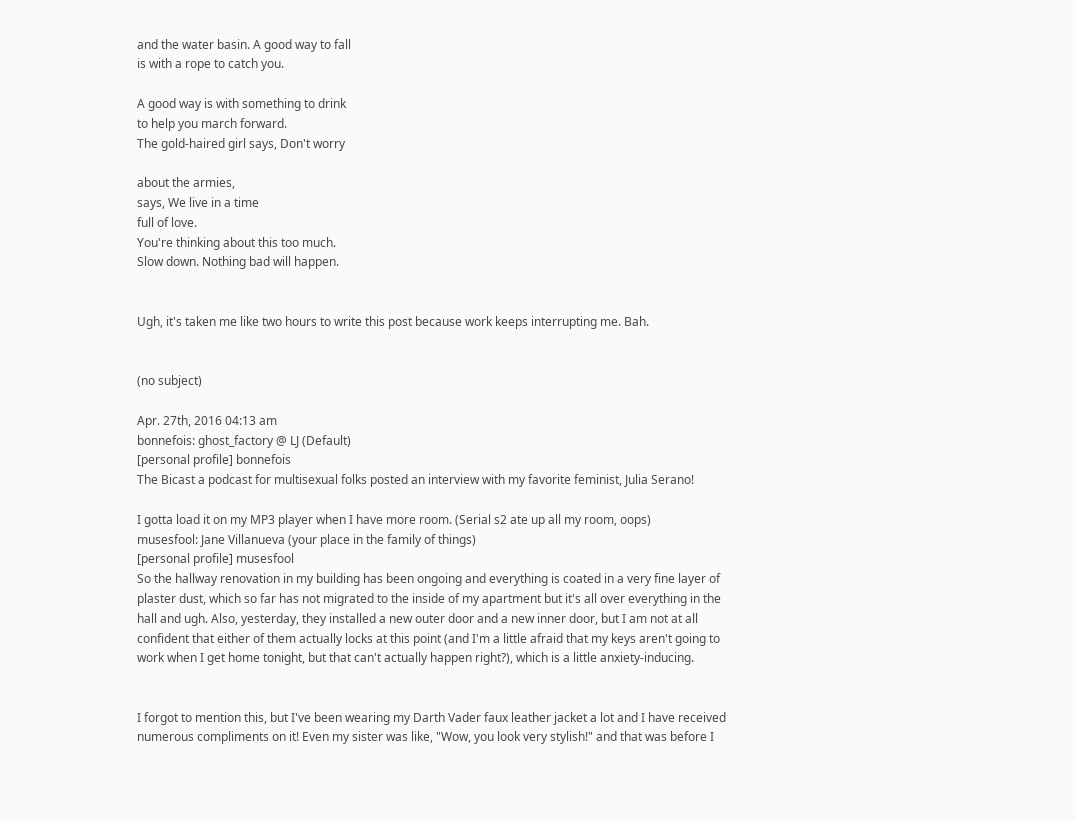and the water basin. A good way to fall
is with a rope to catch you.

A good way is with something to drink
to help you march forward.
The gold-haired girl says, Don't worry

about the armies,
says, We live in a time
full of love.
You're thinking about this too much.
Slow down. Nothing bad will happen.


Ugh, it's taken me like two hours to write this post because work keeps interrupting me. Bah.


(no subject)

Apr. 27th, 2016 04:13 am
bonnefois: ghost_factory @ LJ (Default)
[personal profile] bonnefois
The Bicast a podcast for multisexual folks posted an interview with my favorite feminist, Julia Serano!

I gotta load it on my MP3 player when I have more room. (Serial s2 ate up all my room, oops)
musesfool: Jane Villanueva (your place in the family of things)
[personal profile] musesfool
So the hallway renovation in my building has been ongoing and everything is coated in a very fine layer of plaster dust, which so far has not migrated to the inside of my apartment but it's all over everything in the hall and ugh. Also, yesterday, they installed a new outer door and a new inner door, but I am not at all confident that either of them actually locks at this point (and I'm a little afraid that my keys aren't going to work when I get home tonight, but that can't actually happen right?), which is a little anxiety-inducing.


I forgot to mention this, but I've been wearing my Darth Vader faux leather jacket a lot and I have received numerous compliments on it! Even my sister was like, "Wow, you look very stylish!" and that was before I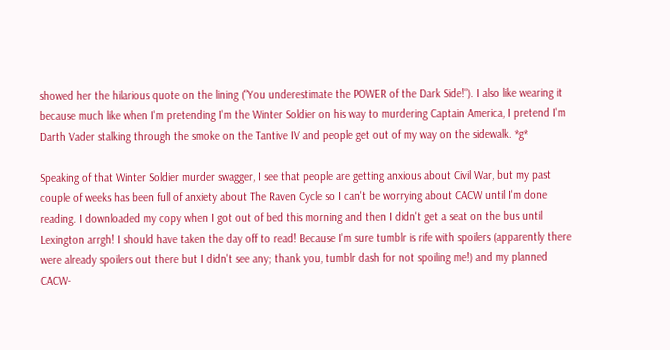showed her the hilarious quote on the lining ("You underestimate the POWER of the Dark Side!"). I also like wearing it because much like when I'm pretending I'm the Winter Soldier on his way to murdering Captain America, I pretend I'm Darth Vader stalking through the smoke on the Tantive IV and people get out of my way on the sidewalk. *g*

Speaking of that Winter Soldier murder swagger, I see that people are getting anxious about Civil War, but my past couple of weeks has been full of anxiety about The Raven Cycle so I can't be worrying about CACW until I'm done reading. I downloaded my copy when I got out of bed this morning and then I didn't get a seat on the bus until Lexington arrgh! I should have taken the day off to read! Because I'm sure tumblr is rife with spoilers (apparently there were already spoilers out there but I didn't see any; thank you, tumblr dash for not spoiling me!) and my planned CACW-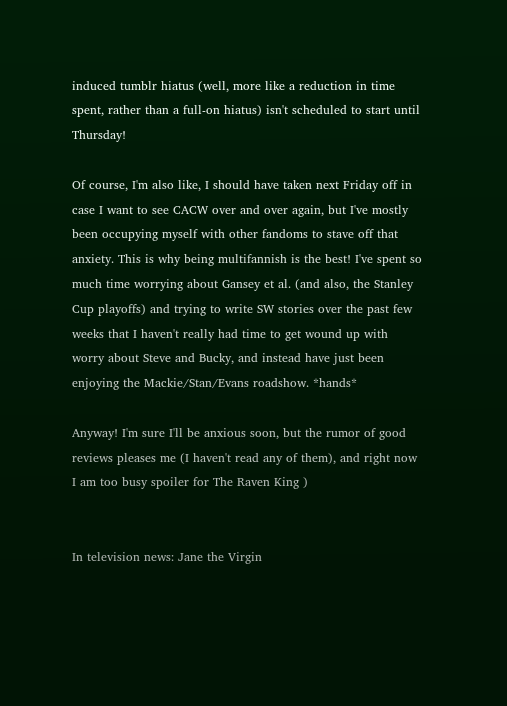induced tumblr hiatus (well, more like a reduction in time spent, rather than a full-on hiatus) isn't scheduled to start until Thursday!

Of course, I'm also like, I should have taken next Friday off in case I want to see CACW over and over again, but I've mostly been occupying myself with other fandoms to stave off that anxiety. This is why being multifannish is the best! I've spent so much time worrying about Gansey et al. (and also, the Stanley Cup playoffs) and trying to write SW stories over the past few weeks that I haven't really had time to get wound up with worry about Steve and Bucky, and instead have just been enjoying the Mackie/Stan/Evans roadshow. *hands*

Anyway! I'm sure I'll be anxious soon, but the rumor of good reviews pleases me (I haven't read any of them), and right now I am too busy spoiler for The Raven King )


In television news: Jane the Virgin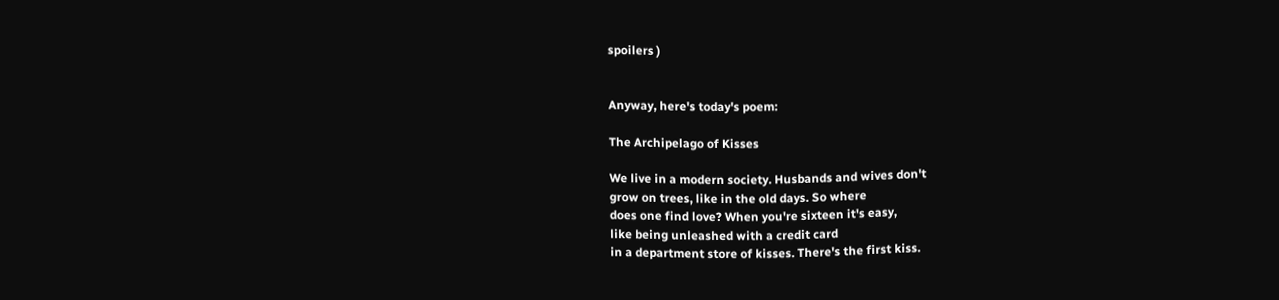spoilers )


Anyway, here's today's poem:

The Archipelago of Kisses

We live in a modern society. Husbands and wives don't
grow on trees, like in the old days. So where
does one find love? When you're sixteen it's easy,
like being unleashed with a credit card
in a department store of kisses. There's the first kiss.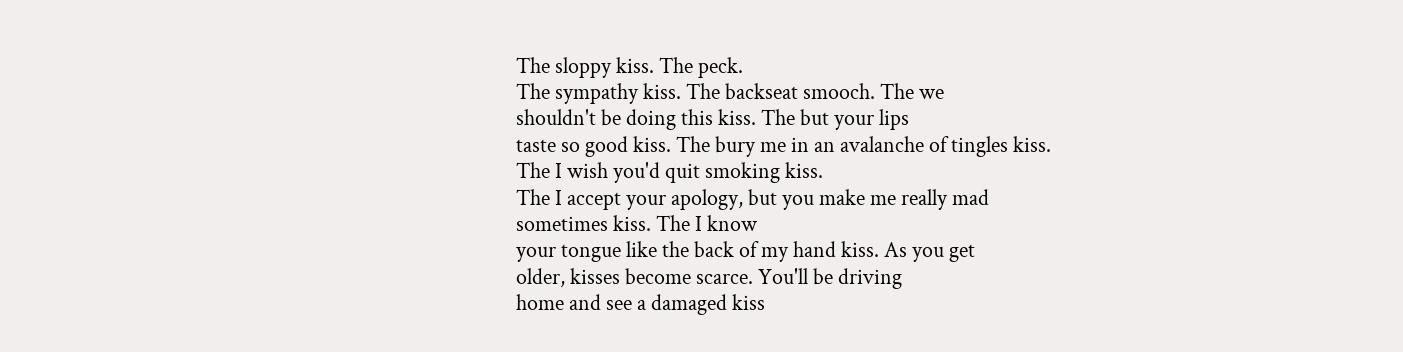The sloppy kiss. The peck.
The sympathy kiss. The backseat smooch. The we
shouldn't be doing this kiss. The but your lips
taste so good kiss. The bury me in an avalanche of tingles kiss.
The I wish you'd quit smoking kiss.
The I accept your apology, but you make me really mad
sometimes kiss. The I know
your tongue like the back of my hand kiss. As you get
older, kisses become scarce. You'll be driving
home and see a damaged kiss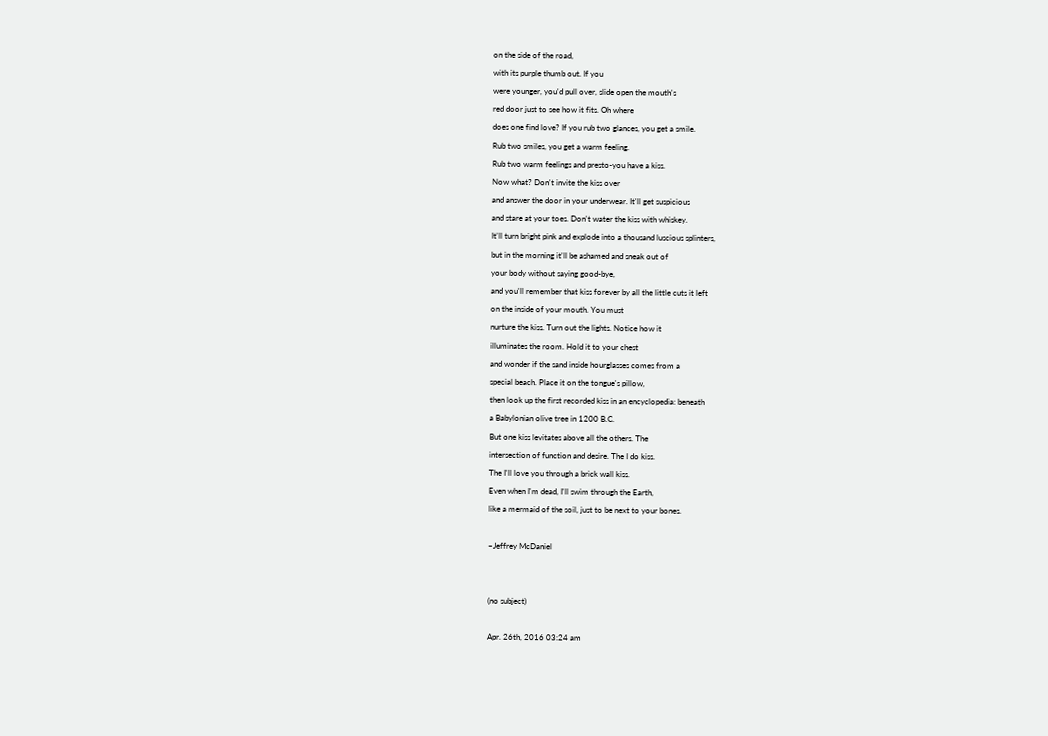on the side of the road,
with its purple thumb out. If you
were younger, you'd pull over, slide open the mouth's
red door just to see how it fits. Oh where
does one find love? If you rub two glances, you get a smile.
Rub two smiles, you get a warm feeling.
Rub two warm feelings and presto-you have a kiss.
Now what? Don't invite the kiss over
and answer the door in your underwear. It'll get suspicious
and stare at your toes. Don't water the kiss with whiskey.
It'll turn bright pink and explode into a thousand luscious splinters,
but in the morning it'll be ashamed and sneak out of
your body without saying good-bye,
and you'll remember that kiss forever by all the little cuts it left
on the inside of your mouth. You must
nurture the kiss. Turn out the lights. Notice how it
illuminates the room. Hold it to your chest
and wonder if the sand inside hourglasses comes from a
special beach. Place it on the tongue's pillow,
then look up the first recorded kiss in an encyclopedia: beneath
a Babylonian olive tree in 1200 B.C.
But one kiss levitates above all the others. The
intersection of function and desire. The I do kiss.
The I'll love you through a brick wall kiss.
Even when I'm dead, I'll swim through the Earth,
like a mermaid of the soil, just to be next to your bones.

~Jeffrey McDaniel


(no subject)

Apr. 26th, 2016 03:24 am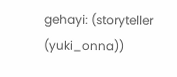gehayi: (storyteller (yuki_onna))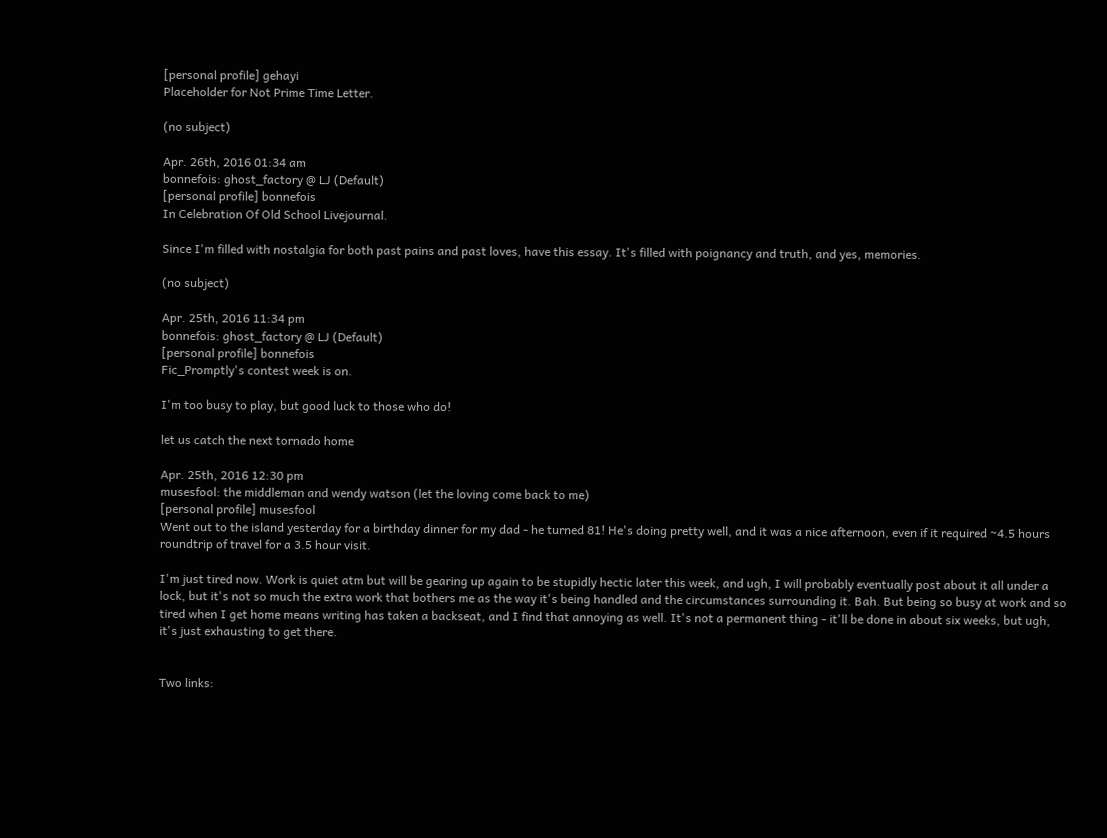[personal profile] gehayi
Placeholder for Not Prime Time Letter.

(no subject)

Apr. 26th, 2016 01:34 am
bonnefois: ghost_factory @ LJ (Default)
[personal profile] bonnefois
In Celebration Of Old School Livejournal.

Since I'm filled with nostalgia for both past pains and past loves, have this essay. It's filled with poignancy and truth, and yes, memories.

(no subject)

Apr. 25th, 2016 11:34 pm
bonnefois: ghost_factory @ LJ (Default)
[personal profile] bonnefois
Fic_Promptly's contest week is on.

I'm too busy to play, but good luck to those who do!

let us catch the next tornado home

Apr. 25th, 2016 12:30 pm
musesfool: the middleman and wendy watson (let the loving come back to me)
[personal profile] musesfool
Went out to the island yesterday for a birthday dinner for my dad - he turned 81! He's doing pretty well, and it was a nice afternoon, even if it required ~4.5 hours roundtrip of travel for a 3.5 hour visit.

I'm just tired now. Work is quiet atm but will be gearing up again to be stupidly hectic later this week, and ugh, I will probably eventually post about it all under a lock, but it's not so much the extra work that bothers me as the way it's being handled and the circumstances surrounding it. Bah. But being so busy at work and so tired when I get home means writing has taken a backseat, and I find that annoying as well. It's not a permanent thing - it'll be done in about six weeks, but ugh, it's just exhausting to get there.


Two links: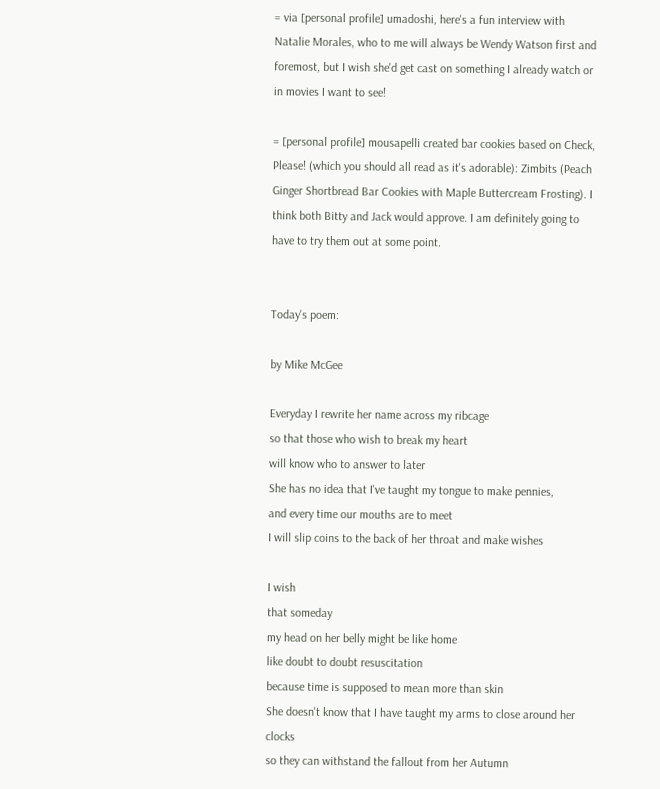= via [personal profile] umadoshi, here's a fun interview with Natalie Morales, who to me will always be Wendy Watson first and foremost, but I wish she'd get cast on something I already watch or in movies I want to see!

= [personal profile] mousapelli created bar cookies based on Check, Please! (which you should all read as it's adorable): Zimbits (Peach Ginger Shortbread Bar Cookies with Maple Buttercream Frosting). I think both Bitty and Jack would approve. I am definitely going to have to try them out at some point.


Today's poem:

by Mike McGee

Everyday I rewrite her name across my ribcage
so that those who wish to break my heart
will know who to answer to later
She has no idea that I've taught my tongue to make pennies,
and every time our mouths are to meet
I will slip coins to the back of her throat and make wishes

I wish
that someday
my head on her belly might be like home
like doubt to doubt resuscitation
because time is supposed to mean more than skin
She doesn't know that I have taught my arms to close around her clocks
so they can withstand the fallout from her Autumn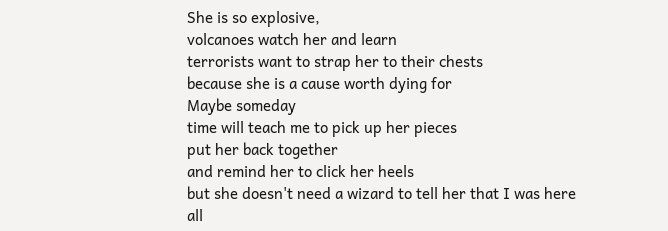She is so explosive,
volcanoes watch her and learn
terrorists want to strap her to their chests
because she is a cause worth dying for
Maybe someday
time will teach me to pick up her pieces
put her back together
and remind her to click her heels
but she doesn't need a wizard to tell her that I was here all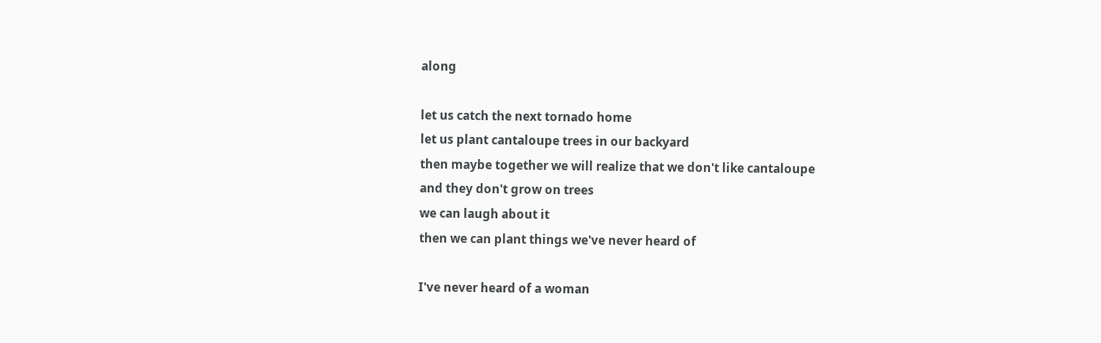along

let us catch the next tornado home
let us plant cantaloupe trees in our backyard
then maybe together we will realize that we don't like cantaloupe
and they don't grow on trees
we can laugh about it
then we can plant things we've never heard of

I've never heard of a woman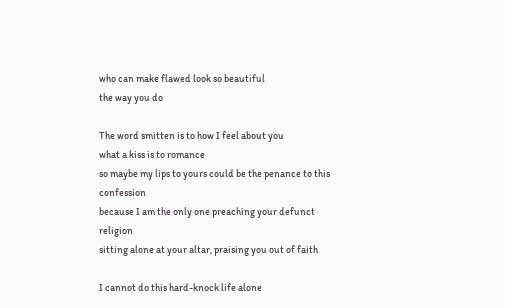who can make flawed look so beautiful
the way you do

The word smitten is to how I feel about you
what a kiss is to romance
so maybe my lips to yours could be the penance to this confession
because I am the only one preaching your defunct religion
sitting alone at your altar, praising you out of faith

I cannot do this hard-knock life alone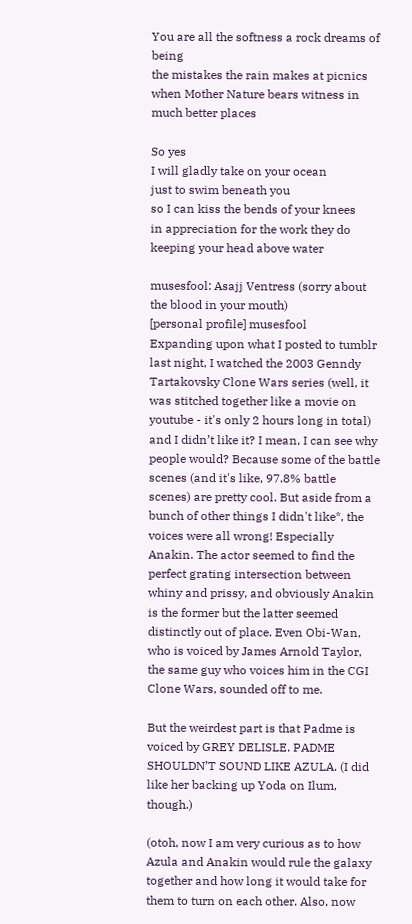You are all the softness a rock dreams of being
the mistakes the rain makes at picnics
when Mother Nature bears witness in much better places

So yes
I will gladly take on your ocean
just to swim beneath you
so I can kiss the bends of your knees
in appreciation for the work they do
keeping your head above water

musesfool: Asajj Ventress (sorry about the blood in your mouth)
[personal profile] musesfool
Expanding upon what I posted to tumblr last night, I watched the 2003 Genndy Tartakovsky Clone Wars series (well, it was stitched together like a movie on youtube - it's only 2 hours long in total) and I didn’t like it? I mean, I can see why people would? Because some of the battle scenes (and it's like, 97.8% battle scenes) are pretty cool. But aside from a bunch of other things I didn't like*, the voices were all wrong! Especially Anakin. The actor seemed to find the perfect grating intersection between whiny and prissy, and obviously Anakin is the former but the latter seemed distinctly out of place. Even Obi-Wan, who is voiced by James Arnold Taylor, the same guy who voices him in the CGI Clone Wars, sounded off to me.

But the weirdest part is that Padme is voiced by GREY DELISLE. PADME SHOULDN’T SOUND LIKE AZULA. (I did like her backing up Yoda on Ilum, though.)

(otoh, now I am very curious as to how Azula and Anakin would rule the galaxy together and how long it would take for them to turn on each other. Also, now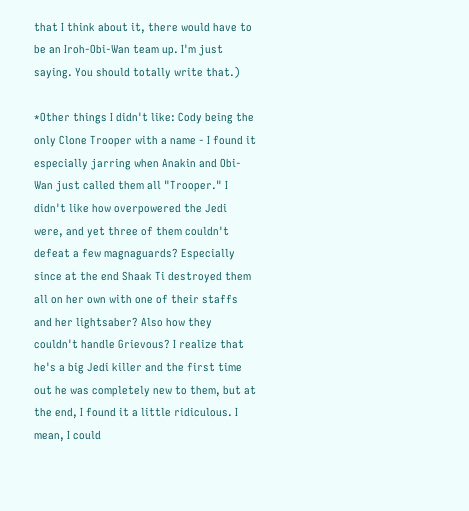that I think about it, there would have to be an Iroh-Obi-Wan team up. I'm just saying. You should totally write that.)

*Other things I didn't like: Cody being the only Clone Trooper with a name - I found it especially jarring when Anakin and Obi-Wan just called them all "Trooper." I didn't like how overpowered the Jedi were, and yet three of them couldn't defeat a few magnaguards? Especially since at the end Shaak Ti destroyed them all on her own with one of their staffs and her lightsaber? Also how they couldn't handle Grievous? I realize that he's a big Jedi killer and the first time out he was completely new to them, but at the end, I found it a little ridiculous. I mean, I could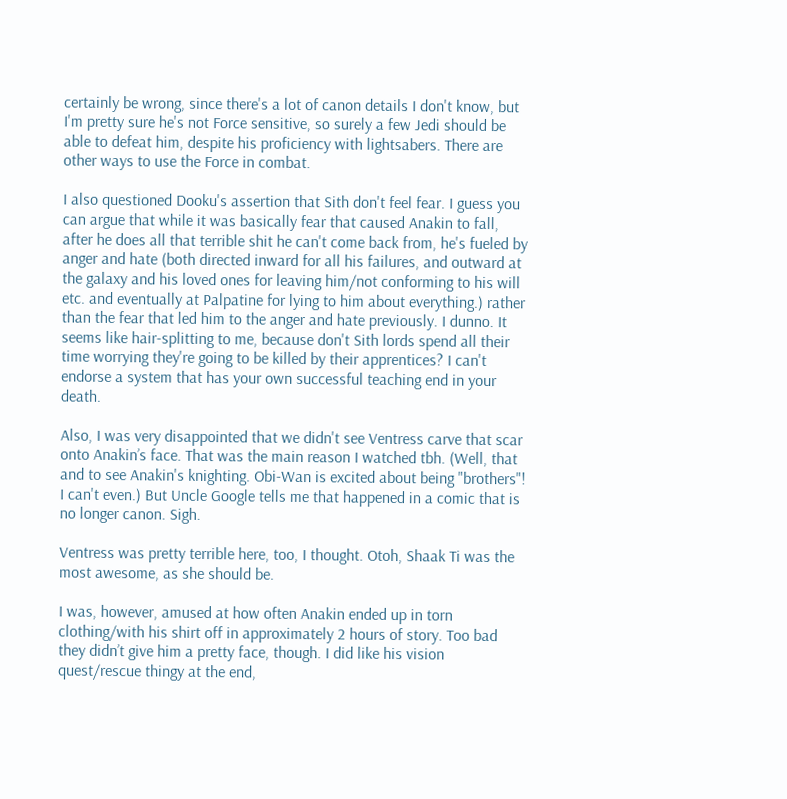certainly be wrong, since there's a lot of canon details I don't know, but I'm pretty sure he's not Force sensitive, so surely a few Jedi should be able to defeat him, despite his proficiency with lightsabers. There are other ways to use the Force in combat.

I also questioned Dooku's assertion that Sith don't feel fear. I guess you can argue that while it was basically fear that caused Anakin to fall, after he does all that terrible shit he can't come back from, he's fueled by anger and hate (both directed inward for all his failures, and outward at the galaxy and his loved ones for leaving him/not conforming to his will etc. and eventually at Palpatine for lying to him about everything.) rather than the fear that led him to the anger and hate previously. I dunno. It seems like hair-splitting to me, because don't Sith lords spend all their time worrying they're going to be killed by their apprentices? I can't endorse a system that has your own successful teaching end in your death.

Also, I was very disappointed that we didn't see Ventress carve that scar onto Anakin’s face. That was the main reason I watched tbh. (Well, that and to see Anakin's knighting. Obi-Wan is excited about being "brothers"! I can't even.) But Uncle Google tells me that happened in a comic that is no longer canon. Sigh.

Ventress was pretty terrible here, too, I thought. Otoh, Shaak Ti was the most awesome, as she should be.

I was, however, amused at how often Anakin ended up in torn clothing/with his shirt off in approximately 2 hours of story. Too bad they didn’t give him a pretty face, though. I did like his vision quest/rescue thingy at the end,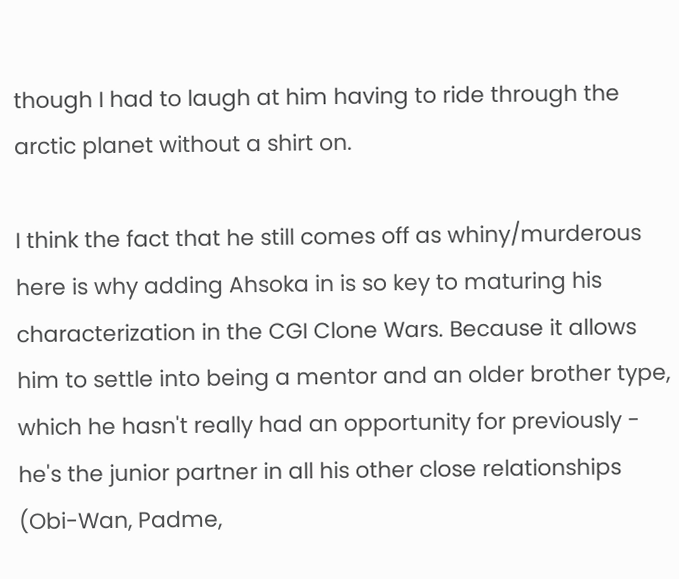though I had to laugh at him having to ride through the arctic planet without a shirt on.

I think the fact that he still comes off as whiny/murderous here is why adding Ahsoka in is so key to maturing his characterization in the CGI Clone Wars. Because it allows him to settle into being a mentor and an older brother type, which he hasn't really had an opportunity for previously - he's the junior partner in all his other close relationships (Obi-Wan, Padme,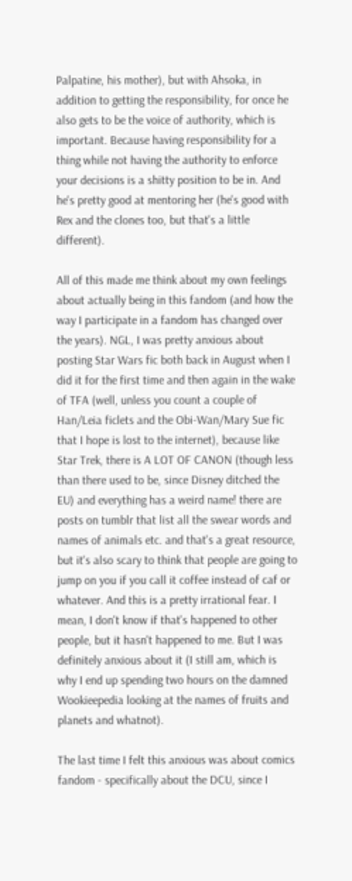Palpatine, his mother), but with Ahsoka, in addition to getting the responsibility, for once he also gets to be the voice of authority, which is important. Because having responsibility for a thing while not having the authority to enforce your decisions is a shitty position to be in. And he's pretty good at mentoring her (he's good with Rex and the clones too, but that's a little different).

All of this made me think about my own feelings about actually being in this fandom (and how the way I participate in a fandom has changed over the years). NGL, I was pretty anxious about posting Star Wars fic both back in August when I did it for the first time and then again in the wake of TFA (well, unless you count a couple of Han/Leia ficlets and the Obi-Wan/Mary Sue fic that I hope is lost to the internet), because like Star Trek, there is A LOT OF CANON (though less than there used to be, since Disney ditched the EU) and everything has a weird name! there are posts on tumblr that list all the swear words and names of animals etc. and that's a great resource, but it's also scary to think that people are going to jump on you if you call it coffee instead of caf or whatever. And this is a pretty irrational fear. I mean, I don't know if that's happened to other people, but it hasn't happened to me. But I was definitely anxious about it (I still am, which is why I end up spending two hours on the damned Wookieepedia looking at the names of fruits and planets and whatnot).

The last time I felt this anxious was about comics fandom - specifically about the DCU, since I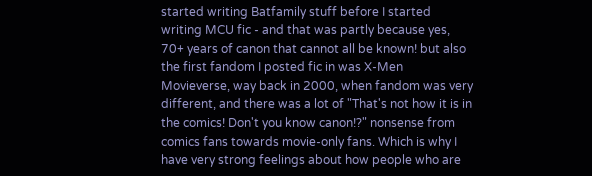started writing Batfamily stuff before I started writing MCU fic - and that was partly because yes, 70+ years of canon that cannot all be known! but also the first fandom I posted fic in was X-Men Movieverse, way back in 2000, when fandom was very different, and there was a lot of "That's not how it is in the comics! Don't you know canon!?" nonsense from comics fans towards movie-only fans. Which is why I have very strong feelings about how people who are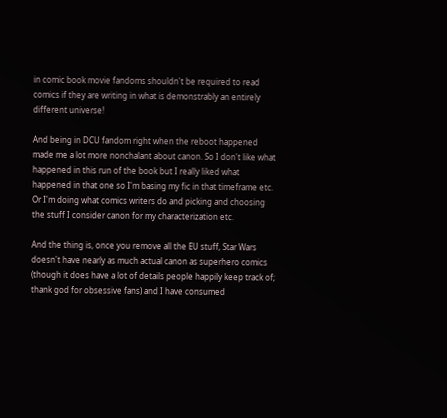in comic book movie fandoms shouldn't be required to read comics if they are writing in what is demonstrably an entirely different universe!

And being in DCU fandom right when the reboot happened made me a lot more nonchalant about canon. So I don't like what happened in this run of the book but I really liked what happened in that one so I'm basing my fic in that timeframe etc. Or I'm doing what comics writers do and picking and choosing the stuff I consider canon for my characterization etc.

And the thing is, once you remove all the EU stuff, Star Wars doesn't have nearly as much actual canon as superhero comics (though it does have a lot of details people happily keep track of; thank god for obsessive fans) and I have consumed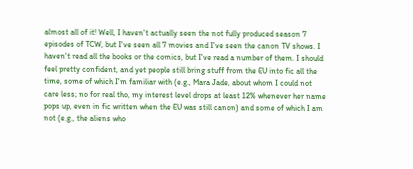almost all of it! Well, I haven't actually seen the not fully produced season 7 episodes of TCW, but I've seen all 7 movies and I've seen the canon TV shows. I haven't read all the books or the comics, but I've read a number of them. I should feel pretty confident, and yet people still bring stuff from the EU into fic all the time, some of which I'm familiar with (e.g., Mara Jade, about whom I could not care less; no for real tho, my interest level drops at least 12% whenever her name pops up, even in fic written when the EU was still canon) and some of which I am not (e.g., the aliens who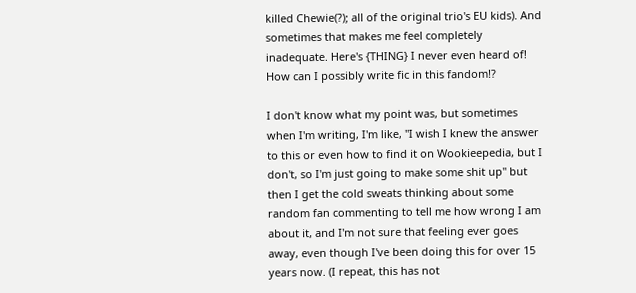killed Chewie(?); all of the original trio's EU kids). And sometimes that makes me feel completely inadequate. Here's {THING} I never even heard of! How can I possibly write fic in this fandom!?

I don't know what my point was, but sometimes when I'm writing, I'm like, "I wish I knew the answer to this or even how to find it on Wookieepedia, but I don't, so I'm just going to make some shit up" but then I get the cold sweats thinking about some random fan commenting to tell me how wrong I am about it, and I'm not sure that feeling ever goes away, even though I've been doing this for over 15 years now. (I repeat, this has not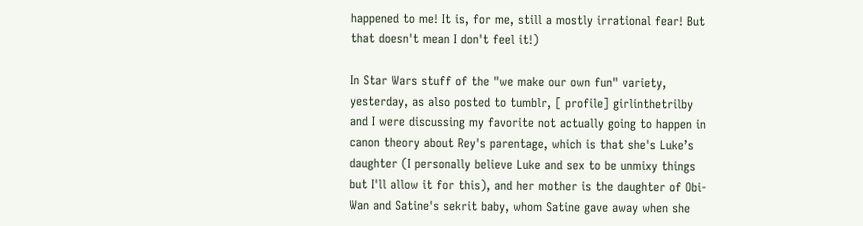happened to me! It is, for me, still a mostly irrational fear! But that doesn't mean I don't feel it!)

In Star Wars stuff of the "we make our own fun" variety, yesterday, as also posted to tumblr, [ profile] girlinthetrilby and I were discussing my favorite not actually going to happen in canon theory about Rey's parentage, which is that she's Luke’s daughter (I personally believe Luke and sex to be unmixy things but I'll allow it for this), and her mother is the daughter of Obi-Wan and Satine's sekrit baby, whom Satine gave away when she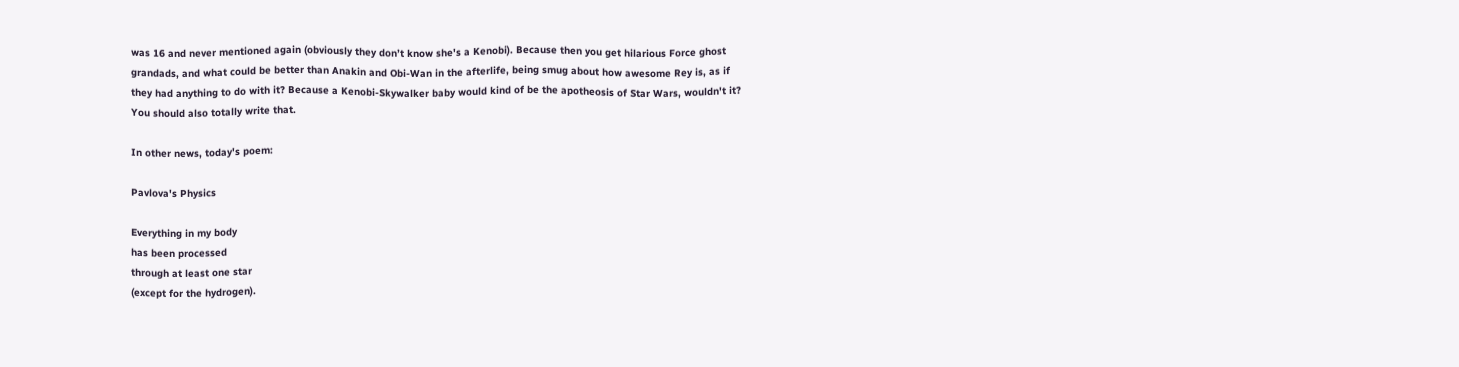was 16 and never mentioned again (obviously they don’t know she's a Kenobi). Because then you get hilarious Force ghost grandads, and what could be better than Anakin and Obi-Wan in the afterlife, being smug about how awesome Rey is, as if they had anything to do with it? Because a Kenobi-Skywalker baby would kind of be the apotheosis of Star Wars, wouldn't it? You should also totally write that.

In other news, today's poem:

Pavlova's Physics

Everything in my body
has been processed
through at least one star
(except for the hydrogen).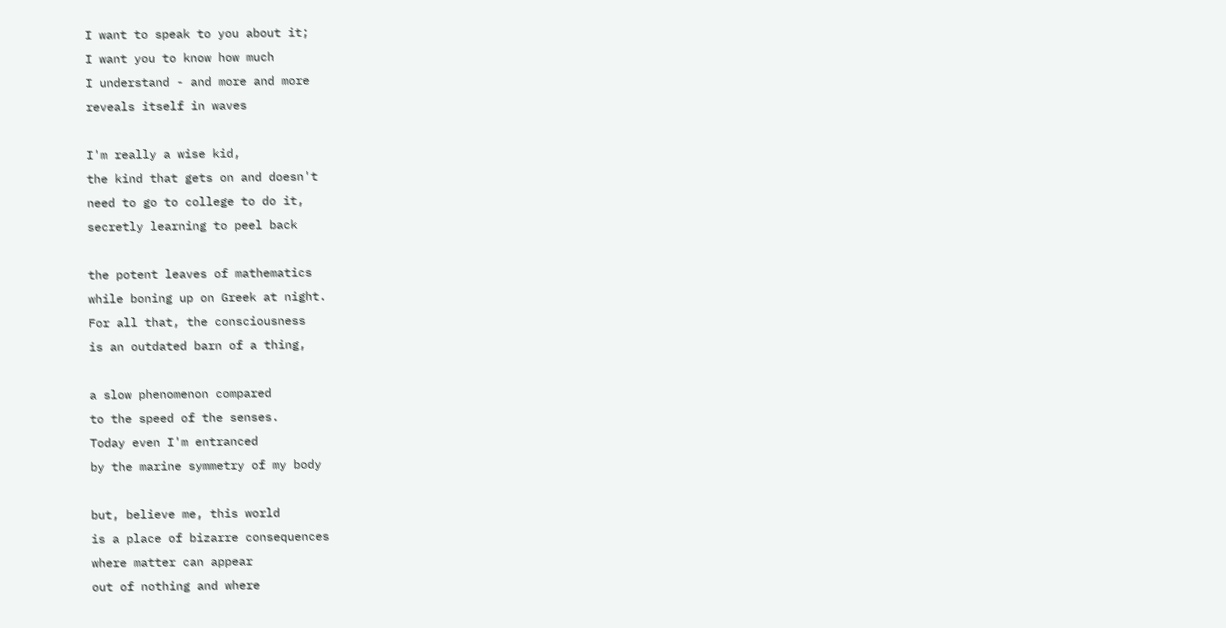I want to speak to you about it;
I want you to know how much
I understand - and more and more
reveals itself in waves

I'm really a wise kid,
the kind that gets on and doesn't
need to go to college to do it,
secretly learning to peel back

the potent leaves of mathematics
while boning up on Greek at night.
For all that, the consciousness
is an outdated barn of a thing,

a slow phenomenon compared
to the speed of the senses.
Today even I'm entranced
by the marine symmetry of my body

but, believe me, this world
is a place of bizarre consequences
where matter can appear
out of nothing and where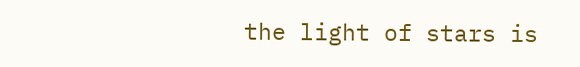the light of stars is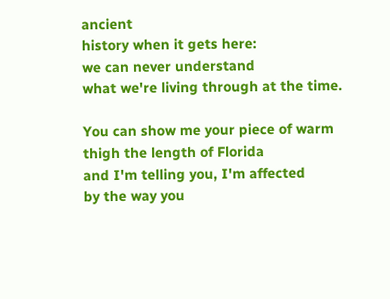ancient
history when it gets here:
we can never understand
what we're living through at the time.

You can show me your piece of warm
thigh the length of Florida
and I'm telling you, I'm affected
by the way you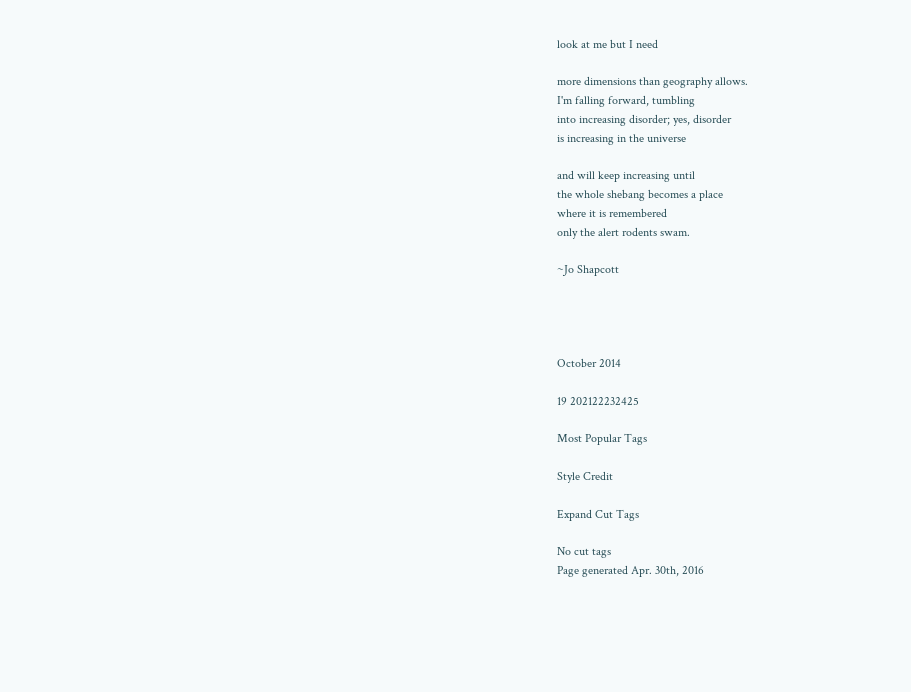look at me but I need

more dimensions than geography allows.
I'm falling forward, tumbling
into increasing disorder; yes, disorder
is increasing in the universe

and will keep increasing until
the whole shebang becomes a place
where it is remembered
only the alert rodents swam.

~Jo Shapcott




October 2014

19 202122232425

Most Popular Tags

Style Credit

Expand Cut Tags

No cut tags
Page generated Apr. 30th, 2016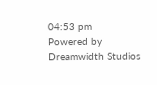04:53 pm
Powered by Dreamwidth Studios